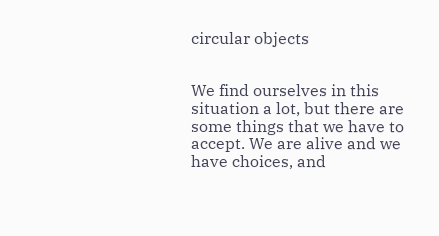circular objects


We find ourselves in this situation a lot, but there are some things that we have to accept. We are alive and we have choices, and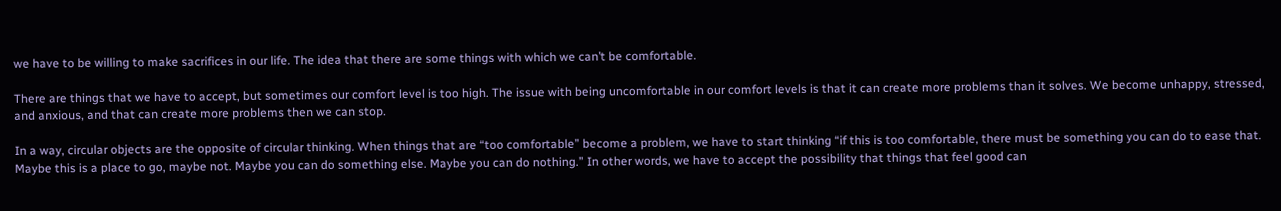we have to be willing to make sacrifices in our life. The idea that there are some things with which we can’t be comfortable.

There are things that we have to accept, but sometimes our comfort level is too high. The issue with being uncomfortable in our comfort levels is that it can create more problems than it solves. We become unhappy, stressed, and anxious, and that can create more problems then we can stop.

In a way, circular objects are the opposite of circular thinking. When things that are “too comfortable” become a problem, we have to start thinking “if this is too comfortable, there must be something you can do to ease that. Maybe this is a place to go, maybe not. Maybe you can do something else. Maybe you can do nothing.” In other words, we have to accept the possibility that things that feel good can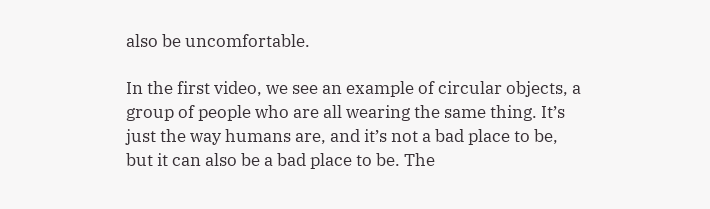also be uncomfortable.

In the first video, we see an example of circular objects, a group of people who are all wearing the same thing. It’s just the way humans are, and it’s not a bad place to be, but it can also be a bad place to be. The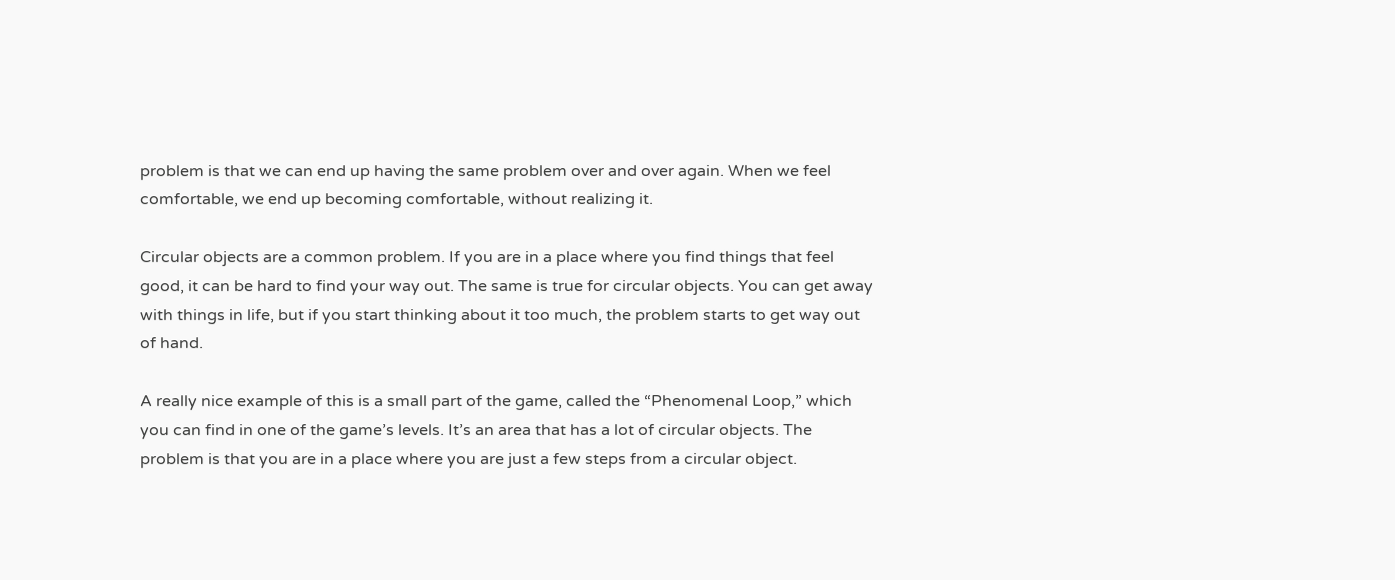problem is that we can end up having the same problem over and over again. When we feel comfortable, we end up becoming comfortable, without realizing it.

Circular objects are a common problem. If you are in a place where you find things that feel good, it can be hard to find your way out. The same is true for circular objects. You can get away with things in life, but if you start thinking about it too much, the problem starts to get way out of hand.

A really nice example of this is a small part of the game, called the “Phenomenal Loop,” which you can find in one of the game’s levels. It’s an area that has a lot of circular objects. The problem is that you are in a place where you are just a few steps from a circular object.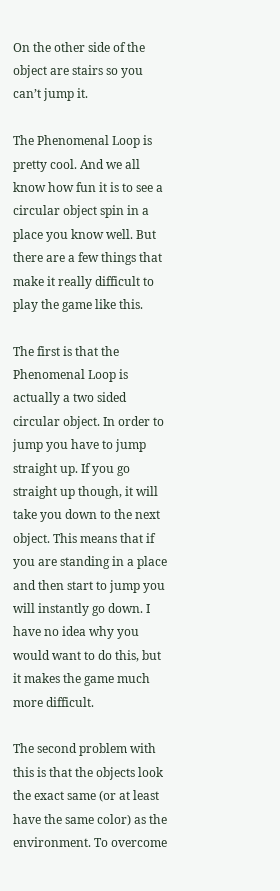On the other side of the object are stairs so you can’t jump it.

The Phenomenal Loop is pretty cool. And we all know how fun it is to see a circular object spin in a place you know well. But there are a few things that make it really difficult to play the game like this.

The first is that the Phenomenal Loop is actually a two sided circular object. In order to jump you have to jump straight up. If you go straight up though, it will take you down to the next object. This means that if you are standing in a place and then start to jump you will instantly go down. I have no idea why you would want to do this, but it makes the game much more difficult.

The second problem with this is that the objects look the exact same (or at least have the same color) as the environment. To overcome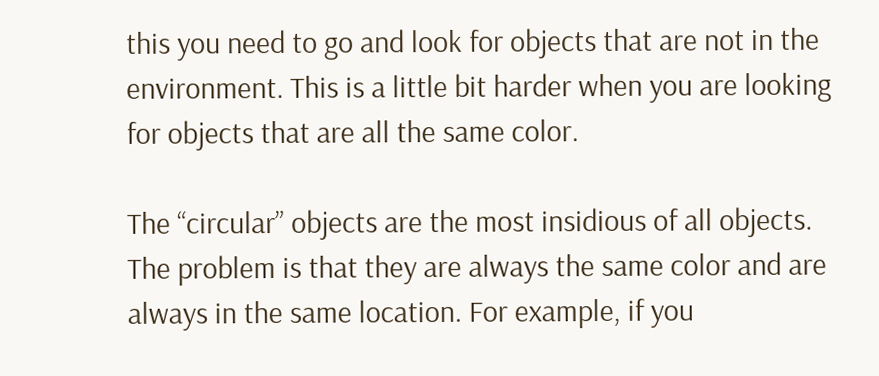this you need to go and look for objects that are not in the environment. This is a little bit harder when you are looking for objects that are all the same color.

The “circular” objects are the most insidious of all objects. The problem is that they are always the same color and are always in the same location. For example, if you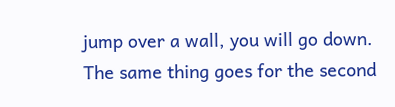jump over a wall, you will go down. The same thing goes for the second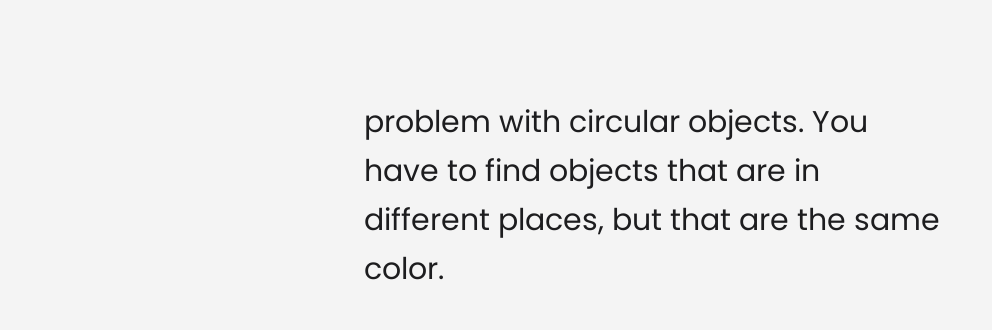problem with circular objects. You have to find objects that are in different places, but that are the same color.